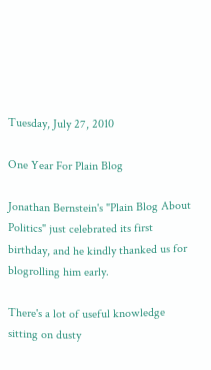Tuesday, July 27, 2010

One Year For Plain Blog

Jonathan Bernstein's "Plain Blog About Politics" just celebrated its first birthday, and he kindly thanked us for blogrolling him early.

There's a lot of useful knowledge sitting on dusty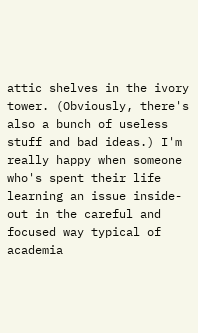attic shelves in the ivory tower. (Obviously, there's also a bunch of useless stuff and bad ideas.) I'm really happy when someone who's spent their life learning an issue inside-out in the careful and focused way typical of academia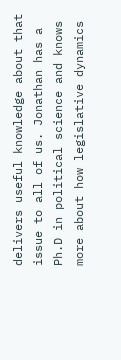delivers useful knowledge about that issue to all of us. Jonathan has a Ph.D in political science and knows more about how legislative dynamics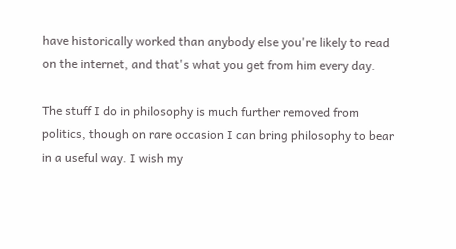have historically worked than anybody else you're likely to read on the internet, and that's what you get from him every day.

The stuff I do in philosophy is much further removed from politics, though on rare occasion I can bring philosophy to bear in a useful way. I wish my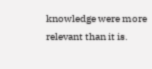knowledge were more relevant than it is.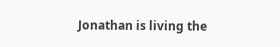Jonathan is living the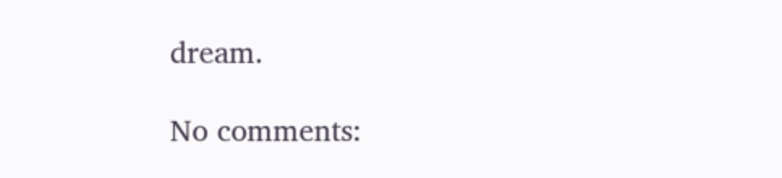dream.

No comments: